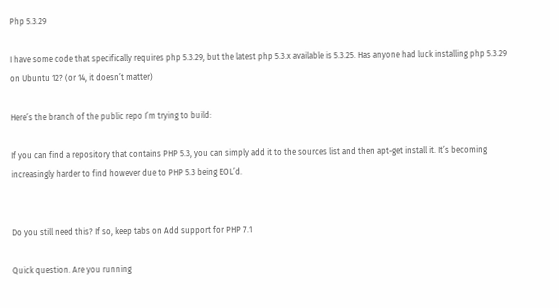Php 5.3.29

I have some code that specifically requires php 5.3.29, but the latest php 5.3.x available is 5.3.25. Has anyone had luck installing php 5.3.29 on Ubuntu 12? (or 14, it doesn’t matter)

Here’s the branch of the public repo I’m trying to build:

If you can find a repository that contains PHP 5.3, you can simply add it to the sources list and then apt-get install it. It’s becoming increasingly harder to find however due to PHP 5.3 being EOL’d.


Do you still need this? If so, keep tabs on Add support for PHP 7.1

Quick question. Are you running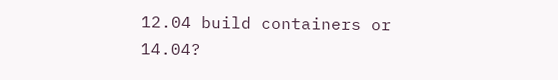12.04 build containers or 14.04?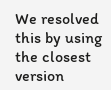We resolved this by using the closest version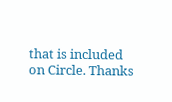that is included on Circle. Thanks